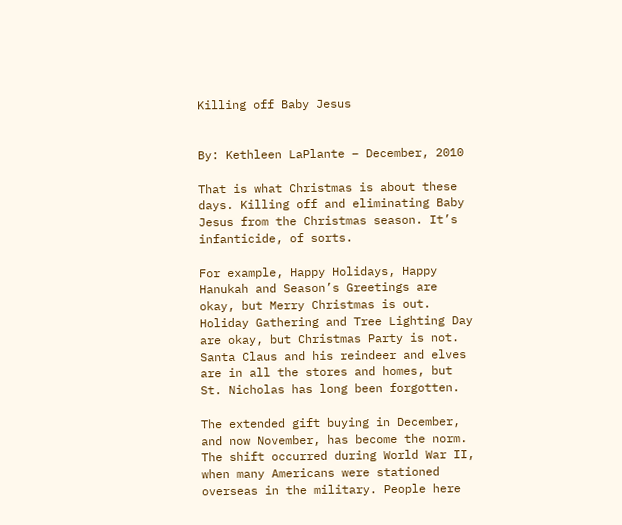Killing off Baby Jesus


By: Kethleen LaPlante – December, 2010

That is what Christmas is about these days. Killing off and eliminating Baby Jesus from the Christmas season. It’s infanticide, of sorts.

For example, Happy Holidays, Happy Hanukah and Season’s Greetings are okay, but Merry Christmas is out. Holiday Gathering and Tree Lighting Day are okay, but Christmas Party is not. Santa Claus and his reindeer and elves are in all the stores and homes, but St. Nicholas has long been forgotten.

The extended gift buying in December, and now November, has become the norm. The shift occurred during World War II, when many Americans were stationed overseas in the military. People here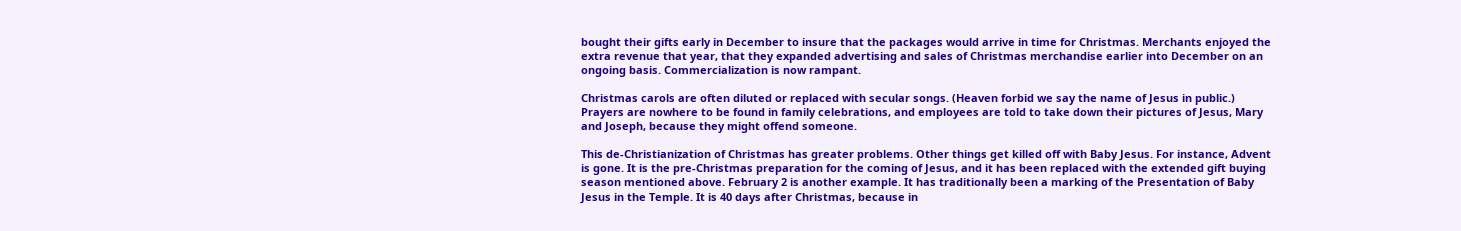bought their gifts early in December to insure that the packages would arrive in time for Christmas. Merchants enjoyed the extra revenue that year, that they expanded advertising and sales of Christmas merchandise earlier into December on an ongoing basis. Commercialization is now rampant.

Christmas carols are often diluted or replaced with secular songs. (Heaven forbid we say the name of Jesus in public.) Prayers are nowhere to be found in family celebrations, and employees are told to take down their pictures of Jesus, Mary and Joseph, because they might offend someone.

This de-Christianization of Christmas has greater problems. Other things get killed off with Baby Jesus. For instance, Advent is gone. It is the pre-Christmas preparation for the coming of Jesus, and it has been replaced with the extended gift buying season mentioned above. February 2 is another example. It has traditionally been a marking of the Presentation of Baby Jesus in the Temple. It is 40 days after Christmas, because in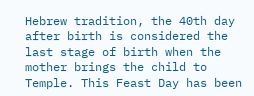Hebrew tradition, the 40th day after birth is considered the last stage of birth when the mother brings the child to Temple. This Feast Day has been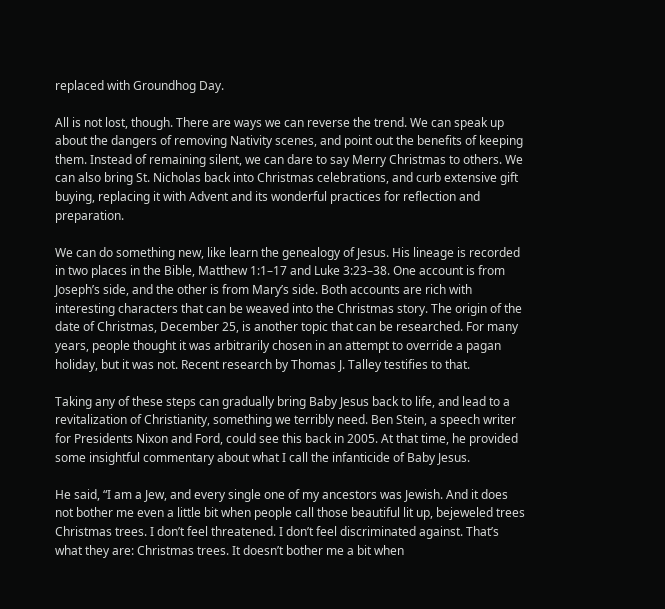replaced with Groundhog Day.

All is not lost, though. There are ways we can reverse the trend. We can speak up about the dangers of removing Nativity scenes, and point out the benefits of keeping them. Instead of remaining silent, we can dare to say Merry Christmas to others. We can also bring St. Nicholas back into Christmas celebrations, and curb extensive gift buying, replacing it with Advent and its wonderful practices for reflection and preparation.

We can do something new, like learn the genealogy of Jesus. His lineage is recorded in two places in the Bible, Matthew 1:1–17 and Luke 3:23–38. One account is from Joseph’s side, and the other is from Mary’s side. Both accounts are rich with interesting characters that can be weaved into the Christmas story. The origin of the date of Christmas, December 25, is another topic that can be researched. For many years, people thought it was arbitrarily chosen in an attempt to override a pagan holiday, but it was not. Recent research by Thomas J. Talley testifies to that.

Taking any of these steps can gradually bring Baby Jesus back to life, and lead to a revitalization of Christianity, something we terribly need. Ben Stein, a speech writer for Presidents Nixon and Ford, could see this back in 2005. At that time, he provided some insightful commentary about what I call the infanticide of Baby Jesus.

He said, “I am a Jew, and every single one of my ancestors was Jewish. And it does not bother me even a little bit when people call those beautiful lit up, bejeweled trees Christmas trees. I don’t feel threatened. I don’t feel discriminated against. That’s what they are: Christmas trees. It doesn’t bother me a bit when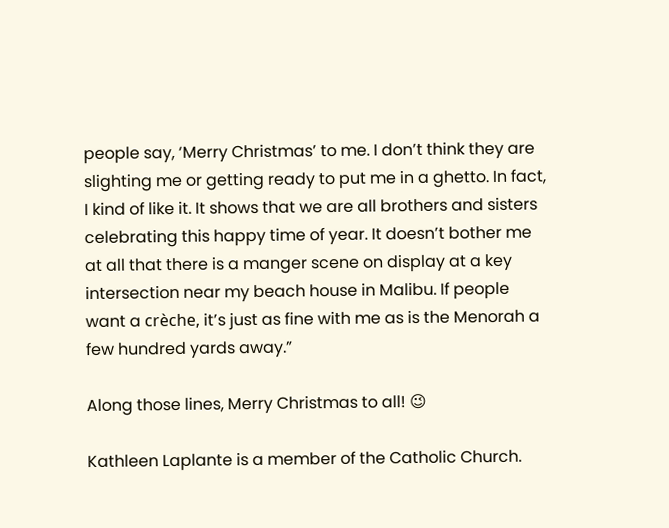people say, ‘Merry Christmas’ to me. I don’t think they are slighting me or getting ready to put me in a ghetto. In fact, I kind of like it. It shows that we are all brothers and sisters celebrating this happy time of year. It doesn’t bother me at all that there is a manger scene on display at a key intersection near my beach house in Malibu. If people want a crèche, it’s just as fine with me as is the Menorah a few hundred yards away.”

Along those lines, Merry Christmas to all! 😉

Kathleen Laplante is a member of the Catholic Church.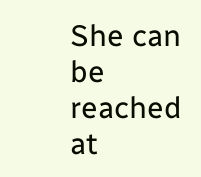She can be reached at